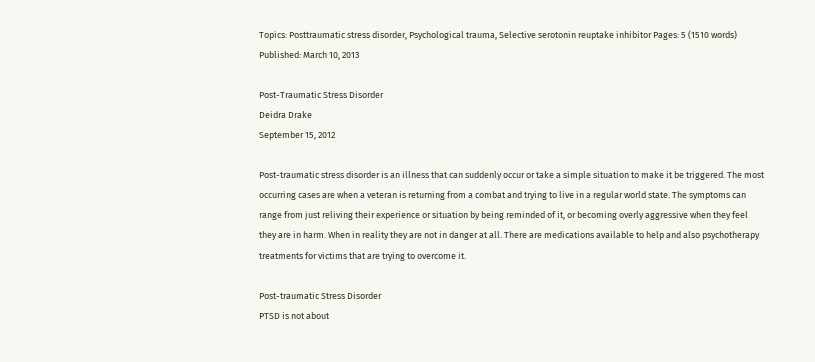Topics: Posttraumatic stress disorder, Psychological trauma, Selective serotonin reuptake inhibitor Pages: 5 (1510 words) Published: March 10, 2013

Post-Traumatic Stress Disorder
Deidra Drake
September 15, 2012

Post-traumatic stress disorder is an illness that can suddenly occur or take a simple situation to make it be triggered. The most occurring cases are when a veteran is returning from a combat and trying to live in a regular world state. The symptoms can range from just reliving their experience or situation by being reminded of it, or becoming overly aggressive when they feel they are in harm. When in reality they are not in danger at all. There are medications available to help and also psychotherapy treatments for victims that are trying to overcome it.

Post-traumatic Stress Disorder
PTSD is not about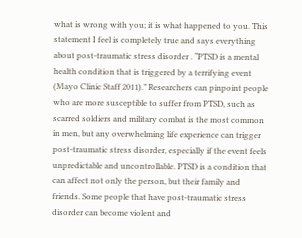what is wrong with you; it is what happened to you. This statement I feel is completely true and says everything about post-traumatic stress disorder . “PTSD is a mental health condition that is triggered by a terrifying event (Mayo Clinic Staff 2011).” Researchers can pinpoint people who are more susceptible to suffer from PTSD, such as scarred soldiers and military combat is the most common in men, but any overwhelming life experience can trigger post-traumatic stress disorder, especially if the event feels unpredictable and uncontrollable. PTSD is a condition that can affect not only the person, but their family and friends. Some people that have post-traumatic stress disorder can become violent and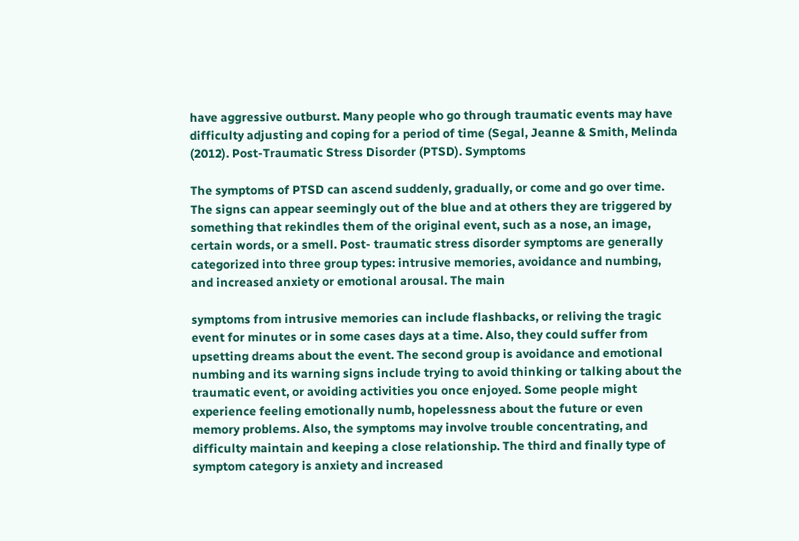have aggressive outburst. Many people who go through traumatic events may have difficulty adjusting and coping for a period of time (Segal, Jeanne & Smith, Melinda (2012). Post-Traumatic Stress Disorder (PTSD). Symptoms

The symptoms of PTSD can ascend suddenly, gradually, or come and go over time. The signs can appear seemingly out of the blue and at others they are triggered by something that rekindles them of the original event, such as a nose, an image, certain words, or a smell. Post- traumatic stress disorder symptoms are generally categorized into three group types: intrusive memories, avoidance and numbing, and increased anxiety or emotional arousal. The main

symptoms from intrusive memories can include flashbacks, or reliving the tragic event for minutes or in some cases days at a time. Also, they could suffer from upsetting dreams about the event. The second group is avoidance and emotional numbing and its warning signs include trying to avoid thinking or talking about the traumatic event, or avoiding activities you once enjoyed. Some people might experience feeling emotionally numb, hopelessness about the future or even memory problems. Also, the symptoms may involve trouble concentrating, and difficulty maintain and keeping a close relationship. The third and finally type of symptom category is anxiety and increased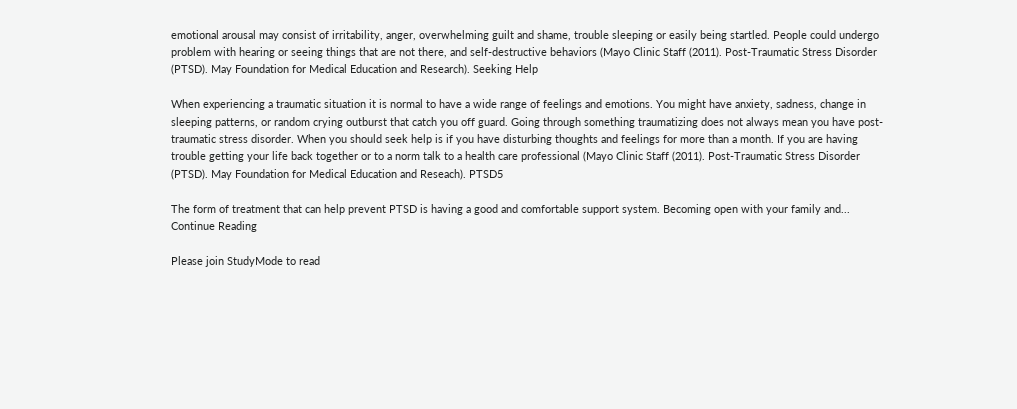emotional arousal may consist of irritability, anger, overwhelming guilt and shame, trouble sleeping or easily being startled. People could undergo problem with hearing or seeing things that are not there, and self-destructive behaviors (Mayo Clinic Staff (2011). Post-Traumatic Stress Disorder (PTSD). May Foundation for Medical Education and Research). Seeking Help

When experiencing a traumatic situation it is normal to have a wide range of feelings and emotions. You might have anxiety, sadness, change in sleeping patterns, or random crying outburst that catch you off guard. Going through something traumatizing does not always mean you have post-traumatic stress disorder. When you should seek help is if you have disturbing thoughts and feelings for more than a month. If you are having trouble getting your life back together or to a norm talk to a health care professional (Mayo Clinic Staff (2011). Post-Traumatic Stress Disorder (PTSD). May Foundation for Medical Education and Reseach). PTSD5

The form of treatment that can help prevent PTSD is having a good and comfortable support system. Becoming open with your family and...
Continue Reading

Please join StudyMode to read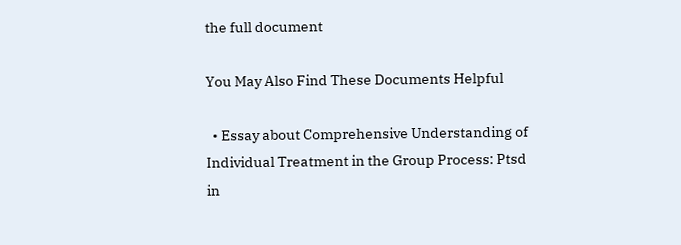the full document

You May Also Find These Documents Helpful

  • Essay about Comprehensive Understanding of Individual Treatment in the Group Process: Ptsd in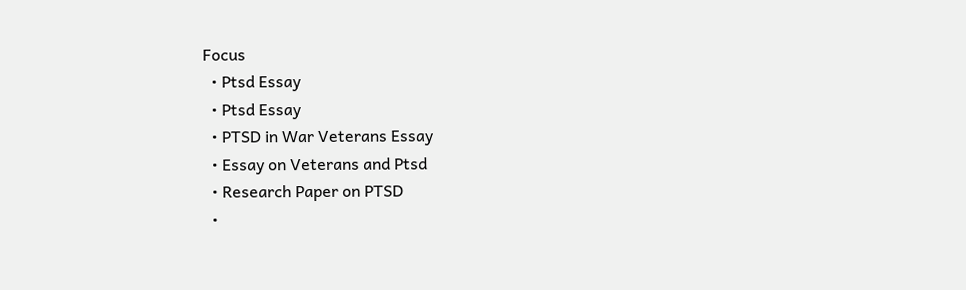Focus
  • Ptsd Essay
  • Ptsd Essay
  • PTSD in War Veterans Essay
  • Essay on Veterans and Ptsd
  • Research Paper on PTSD
  •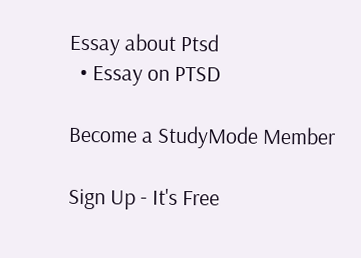Essay about Ptsd
  • Essay on PTSD

Become a StudyMode Member

Sign Up - It's Free